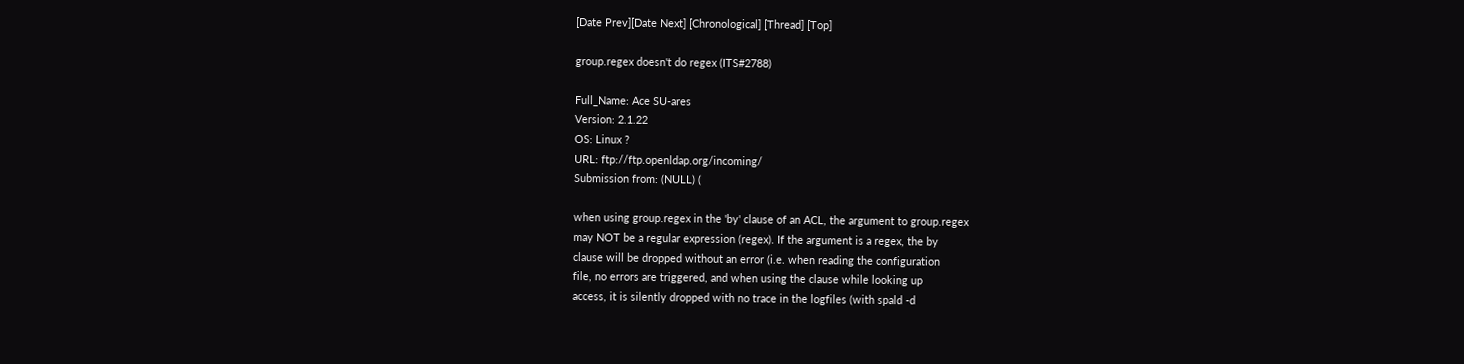[Date Prev][Date Next] [Chronological] [Thread] [Top]

group.regex doesn't do regex (ITS#2788)

Full_Name: Ace SU-ares
Version: 2.1.22
OS: Linux ?
URL: ftp://ftp.openldap.org/incoming/
Submission from: (NULL) (

when using group.regex in the 'by' clause of an ACL, the argument to group.regex
may NOT be a regular expression (regex). If the argument is a regex, the by
clause will be dropped without an error (i.e. when reading the configuration
file, no errors are triggered, and when using the clause while looking up
access, it is silently dropped with no trace in the logfiles (with spald -d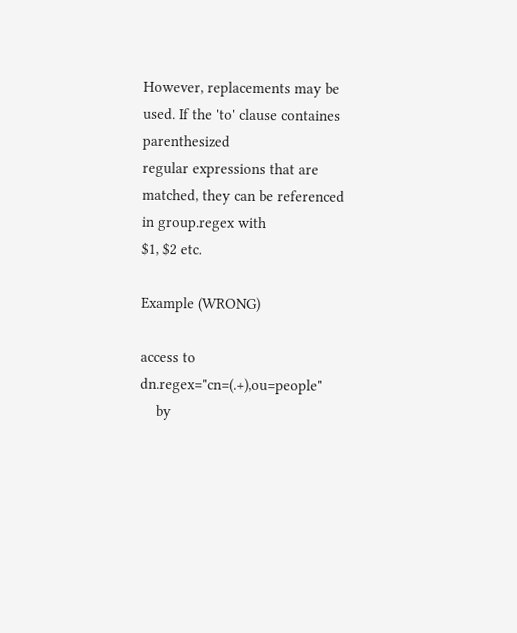However, replacements may be used. If the 'to' clause containes parenthesized
regular expressions that are matched, they can be referenced in group.regex with
$1, $2 etc.

Example (WRONG)

access to dn.regex="cn=(.+),ou=people"
    by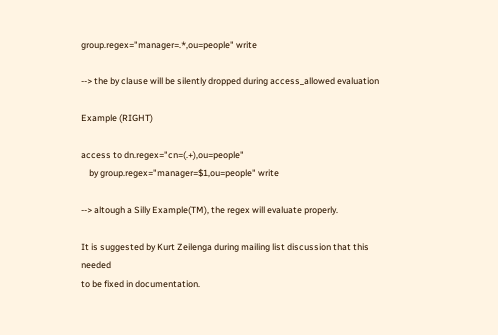group.regex="manager=.*,ou=people" write

--> the by clause will be silently dropped during access_allowed evaluation

Example (RIGHT)

access to dn.regex="cn=(.+),ou=people"
    by group.regex="manager=$1,ou=people" write

--> altough a Silly Example(TM), the regex will evaluate properly.

It is suggested by Kurt Zeilenga during mailing list discussion that this needed
to be fixed in documentation.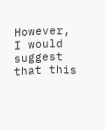However, I would suggest that this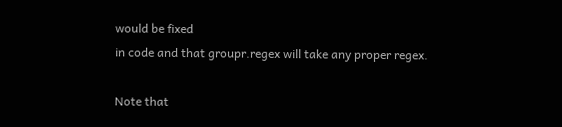would be fixed
in code and that groupr.regex will take any proper regex.

Note that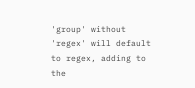'group' without 'regex' will default to regex, adding to the